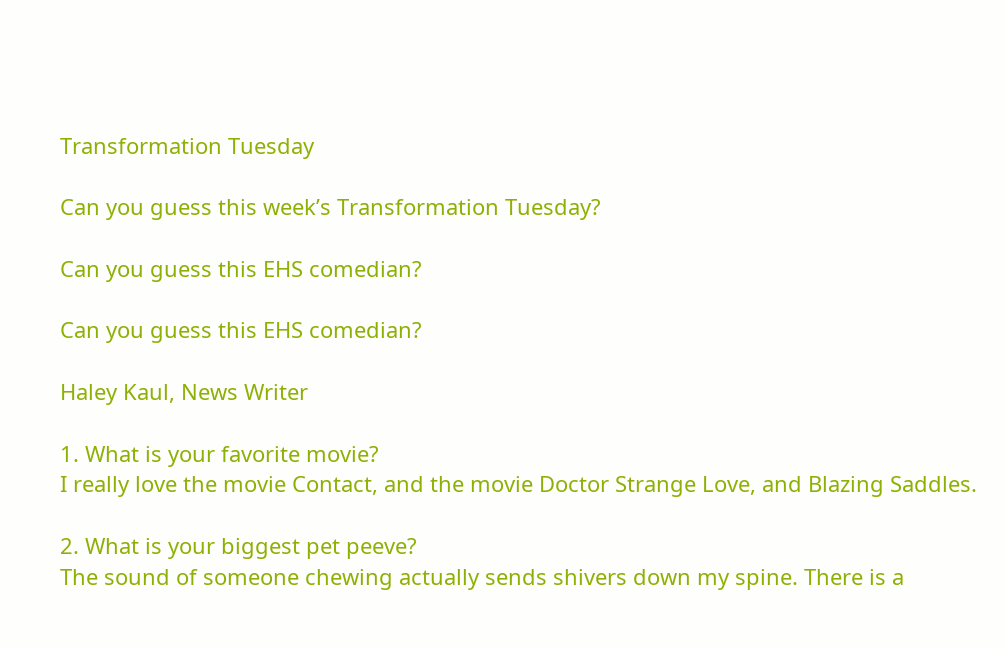Transformation Tuesday

Can you guess this week’s Transformation Tuesday?

Can you guess this EHS comedian?

Can you guess this EHS comedian?

Haley Kaul, News Writer

1. What is your favorite movie?
I really love the movie Contact, and the movie Doctor Strange Love, and Blazing Saddles.

2. What is your biggest pet peeve?
The sound of someone chewing actually sends shivers down my spine. There is a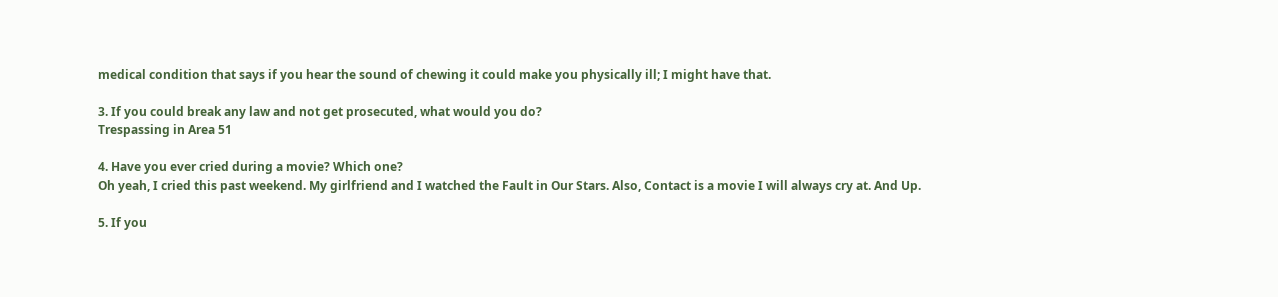medical condition that says if you hear the sound of chewing it could make you physically ill; I might have that.

3. If you could break any law and not get prosecuted, what would you do?
Trespassing in Area 51

4. Have you ever cried during a movie? Which one?
Oh yeah, I cried this past weekend. My girlfriend and I watched the Fault in Our Stars. Also, Contact is a movie I will always cry at. And Up.

5. If you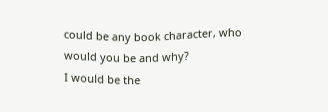could be any book character, who would you be and why?
I would be the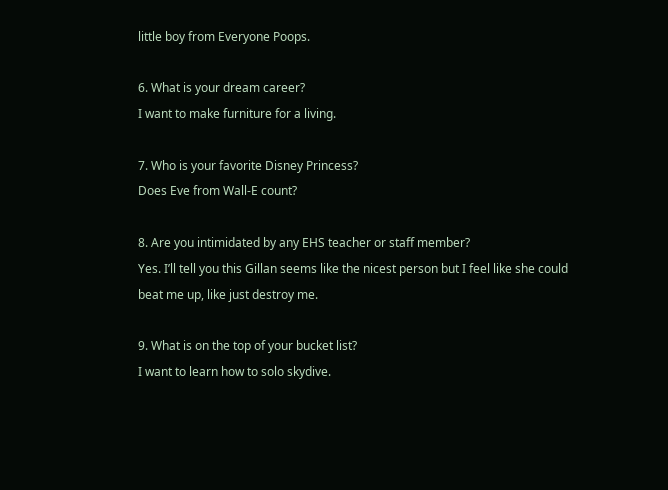little boy from Everyone Poops.

6. What is your dream career?
I want to make furniture for a living.

7. Who is your favorite Disney Princess?
Does Eve from Wall-E count?

8. Are you intimidated by any EHS teacher or staff member?
Yes. I’ll tell you this Gillan seems like the nicest person but I feel like she could beat me up, like just destroy me.

9. What is on the top of your bucket list?
I want to learn how to solo skydive.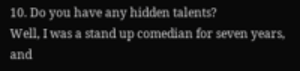10. Do you have any hidden talents?
Well, I was a stand up comedian for seven years, and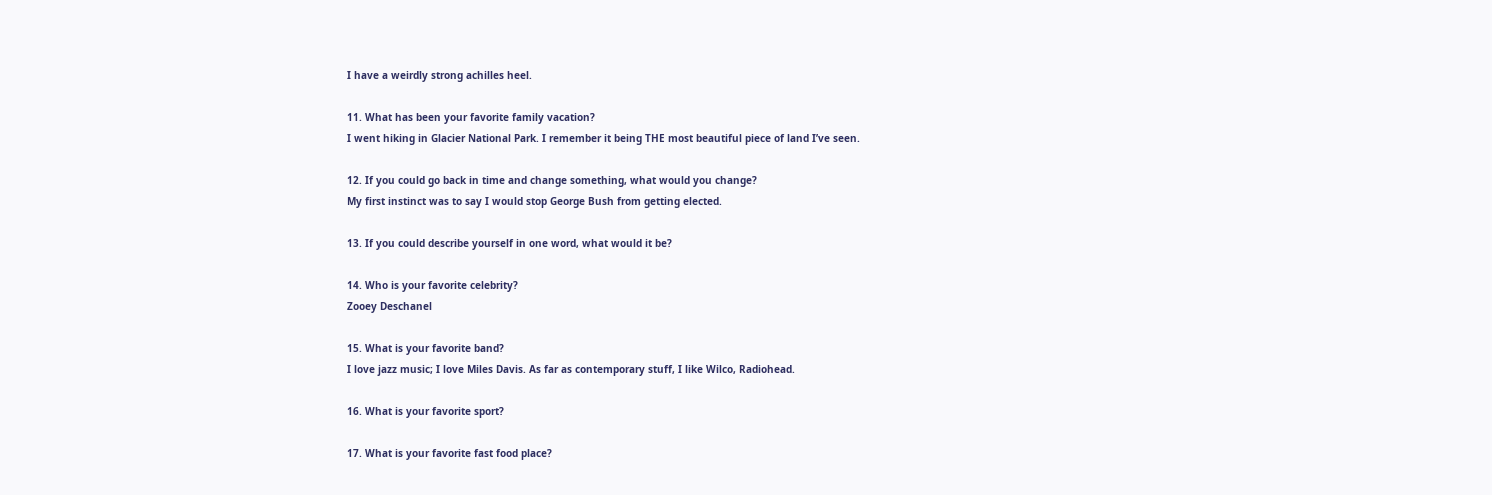I have a weirdly strong achilles heel.

11. What has been your favorite family vacation?
I went hiking in Glacier National Park. I remember it being THE most beautiful piece of land I’ve seen.

12. If you could go back in time and change something, what would you change?
My first instinct was to say I would stop George Bush from getting elected.

13. If you could describe yourself in one word, what would it be?

14. Who is your favorite celebrity?
Zooey Deschanel

15. What is your favorite band?
I love jazz music; I love Miles Davis. As far as contemporary stuff, I like Wilco, Radiohead.

16. What is your favorite sport?

17. What is your favorite fast food place?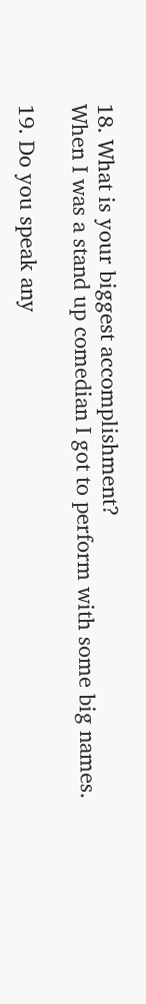18. What is your biggest accomplishment?
When I was a stand up comedian I got to perform with some big names.

19. Do you speak any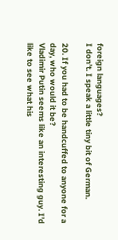foreign languages?
I don’t. I speak a little tiny bit of German.

20. If you had to be handcuffed to anyone for a day, who would it be?
Vladimir Putin seems like an interesting guy. I’d like to see what his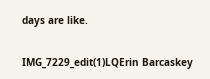days are like.

IMG_7229_edit(1)LQErin Barcaskey